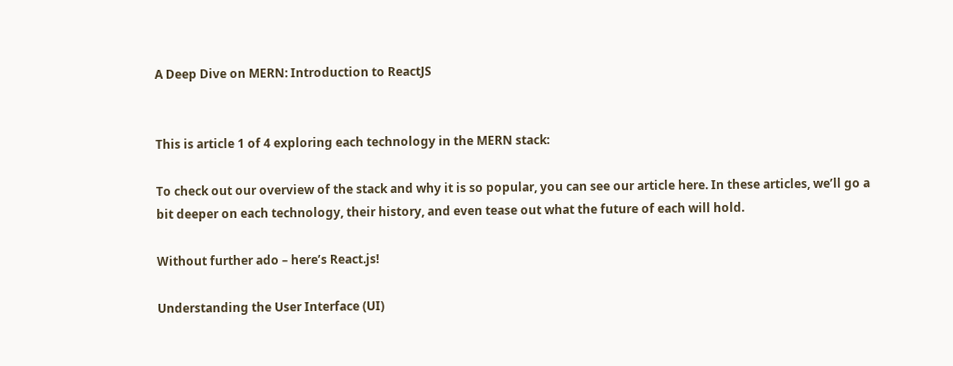A Deep Dive on MERN: Introduction to ReactJS


This is article 1 of 4 exploring each technology in the MERN stack:

To check out our overview of the stack and why it is so popular, you can see our article here. In these articles, we’ll go a bit deeper on each technology, their history, and even tease out what the future of each will hold.

Without further ado – here’s React.js!

Understanding the User Interface (UI)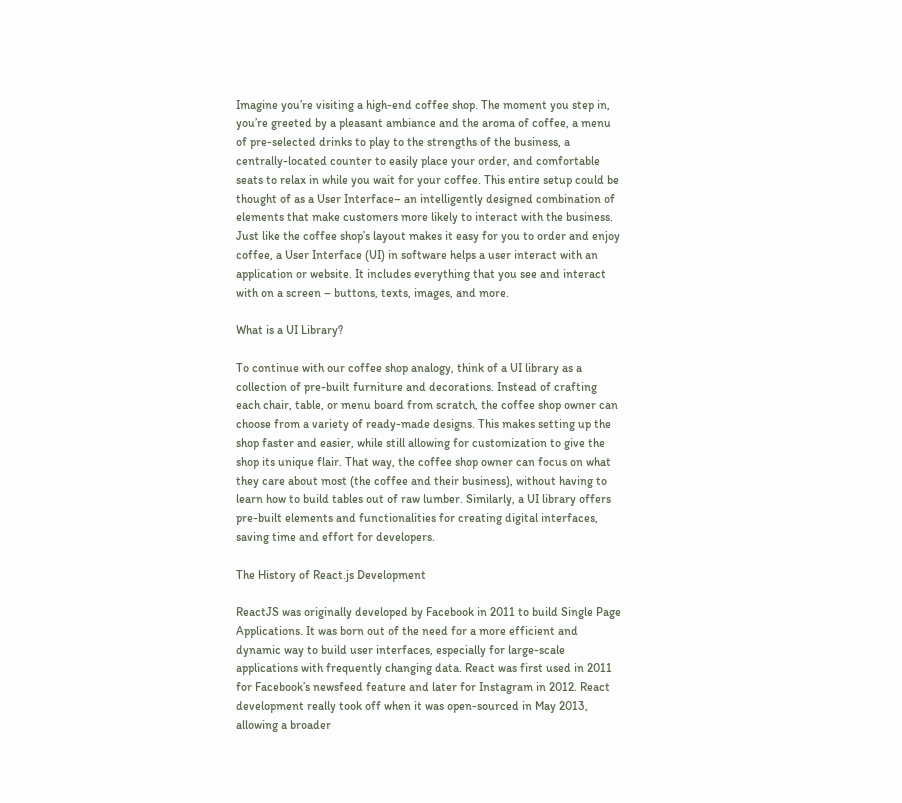Imagine you’re visiting a high-end coffee shop. The moment you step in, you’re greeted by a pleasant ambiance and the aroma of coffee, a menu of pre-selected drinks to play to the strengths of the business, a centrally-located counter to easily place your order, and comfortable seats to relax in while you wait for your coffee. This entire setup could be thought of as a User Interface– an intelligently designed combination of elements that make customers more likely to interact with the business. Just like the coffee shop’s layout makes it easy for you to order and enjoy coffee, a User Interface (UI) in software helps a user interact with an application or website. It includes everything that you see and interact with on a screen – buttons, texts, images, and more.

What is a UI Library?

To continue with our coffee shop analogy, think of a UI library as a collection of pre-built furniture and decorations. Instead of crafting each chair, table, or menu board from scratch, the coffee shop owner can choose from a variety of ready-made designs. This makes setting up the shop faster and easier, while still allowing for customization to give the shop its unique flair. That way, the coffee shop owner can focus on what they care about most (the coffee and their business), without having to learn how to build tables out of raw lumber. Similarly, a UI library offers pre-built elements and functionalities for creating digital interfaces, saving time and effort for developers.

The History of React.js Development

ReactJS was originally developed by Facebook in 2011 to build Single Page Applications. It was born out of the need for a more efficient and dynamic way to build user interfaces, especially for large-scale applications with frequently changing data. React was first used in 2011 for Facebook’s newsfeed feature and later for Instagram in 2012. React development really took off when it was open-sourced in May 2013, allowing a broader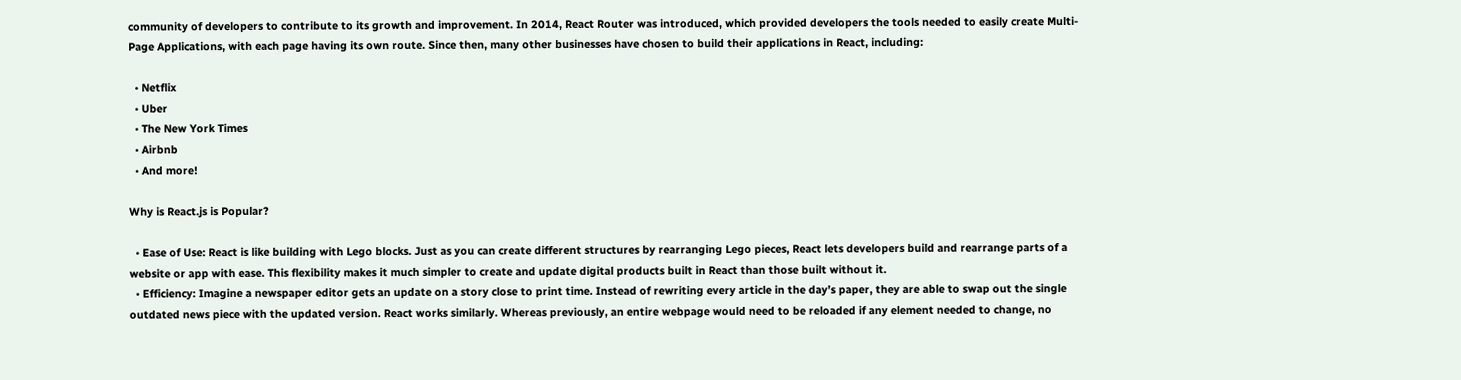community of developers to contribute to its growth and improvement. In 2014, React Router was introduced, which provided developers the tools needed to easily create Multi-Page Applications, with each page having its own route. Since then, many other businesses have chosen to build their applications in React, including:

  • Netflix
  • Uber
  • The New York Times
  • Airbnb
  • And more!

Why is React.js is Popular?

  • Ease of Use: React is like building with Lego blocks. Just as you can create different structures by rearranging Lego pieces, React lets developers build and rearrange parts of a website or app with ease. This flexibility makes it much simpler to create and update digital products built in React than those built without it.
  • Efficiency: Imagine a newspaper editor gets an update on a story close to print time. Instead of rewriting every article in the day’s paper, they are able to swap out the single outdated news piece with the updated version. React works similarly. Whereas previously, an entire webpage would need to be reloaded if any element needed to change, no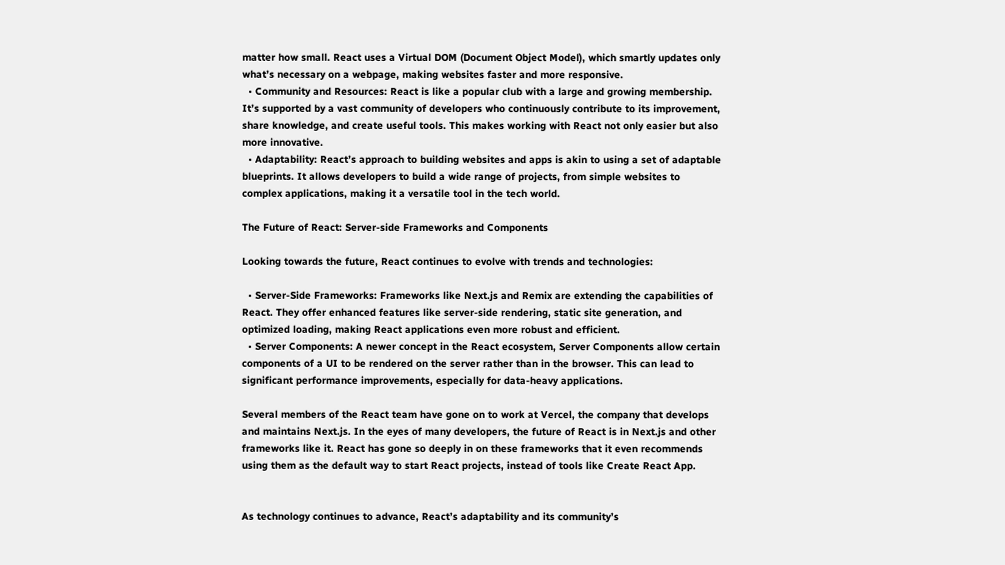matter how small. React uses a Virtual DOM (Document Object Model), which smartly updates only what’s necessary on a webpage, making websites faster and more responsive.
  • Community and Resources: React is like a popular club with a large and growing membership. It’s supported by a vast community of developers who continuously contribute to its improvement, share knowledge, and create useful tools. This makes working with React not only easier but also more innovative.
  • Adaptability: React’s approach to building websites and apps is akin to using a set of adaptable blueprints. It allows developers to build a wide range of projects, from simple websites to complex applications, making it a versatile tool in the tech world.

The Future of React: Server-side Frameworks and Components

Looking towards the future, React continues to evolve with trends and technologies:

  • Server-Side Frameworks: Frameworks like Next.js and Remix are extending the capabilities of React. They offer enhanced features like server-side rendering, static site generation, and optimized loading, making React applications even more robust and efficient.
  • Server Components: A newer concept in the React ecosystem, Server Components allow certain components of a UI to be rendered on the server rather than in the browser. This can lead to significant performance improvements, especially for data-heavy applications.

Several members of the React team have gone on to work at Vercel, the company that develops and maintains Next.js. In the eyes of many developers, the future of React is in Next.js and other frameworks like it. React has gone so deeply in on these frameworks that it even recommends using them as the default way to start React projects, instead of tools like Create React App.


As technology continues to advance, React’s adaptability and its community’s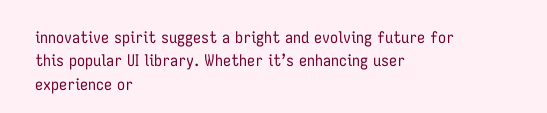innovative spirit suggest a bright and evolving future for this popular UI library. Whether it’s enhancing user experience or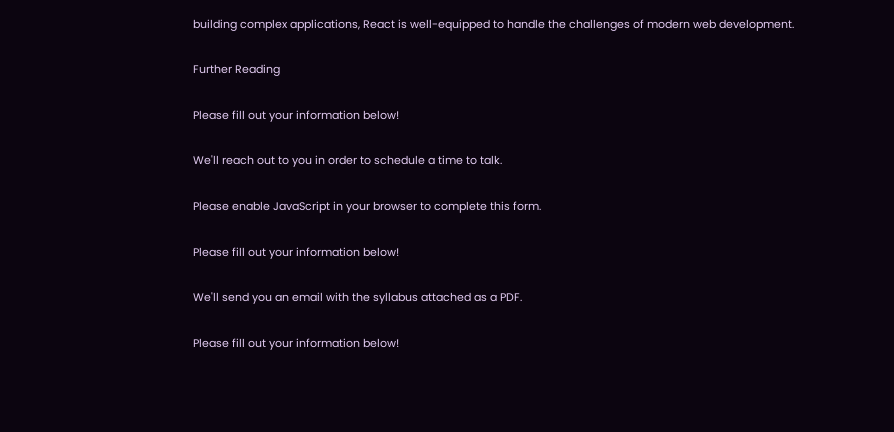building complex applications, React is well-equipped to handle the challenges of modern web development.

Further Reading

Please fill out your information below!

We'll reach out to you in order to schedule a time to talk.

Please enable JavaScript in your browser to complete this form.

Please fill out your information below!

We'll send you an email with the syllabus attached as a PDF.

Please fill out your information below!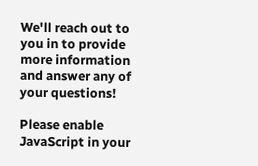We'll reach out to you in to provide more information and answer any of your questions!

Please enable JavaScript in your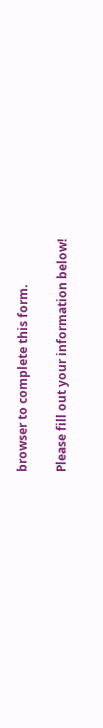browser to complete this form.

Please fill out your information below!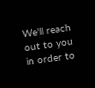We'll reach out to you in order to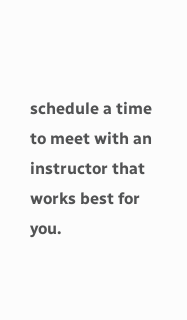schedule a time to meet with an instructor that works best for you.